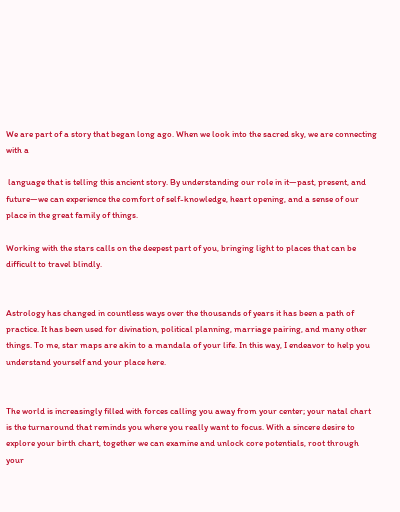We are part of a story that began long ago. When we look into the sacred sky, we are connecting with a

 language that is telling this ancient story. By understanding our role in it—past, present, and future—we can experience the comfort of self-knowledge, heart opening, and a sense of our place in the great family of things.

Working with the stars calls on the deepest part of you, bringing light to places that can be difficult to travel blindly.


Astrology has changed in countless ways over the thousands of years it has been a path of practice. It has been used for divination, political planning, marriage pairing, and many other things. To me, star maps are akin to a mandala of your life. In this way, I endeavor to help you understand yourself and your place here.


The world is increasingly filled with forces calling you away from your center; your natal chart is the turnaround that reminds you where you really want to focus. With a sincere desire to explore your birth chart, together we can examine and unlock core potentials, root through your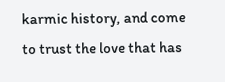karmic history, and come to trust the love that has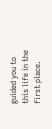guided you to this life in the first place.